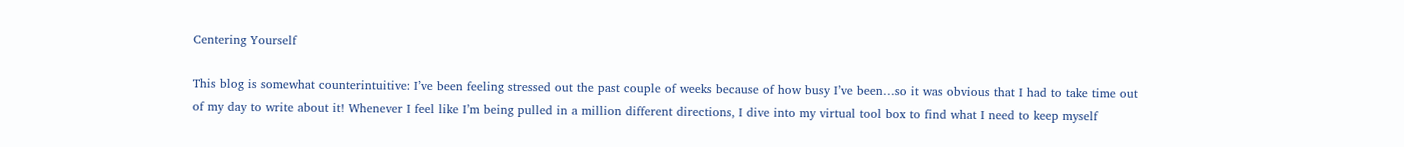Centering Yourself

This blog is somewhat counterintuitive: I’ve been feeling stressed out the past couple of weeks because of how busy I’ve been…so it was obvious that I had to take time out of my day to write about it! Whenever I feel like I’m being pulled in a million different directions, I dive into my virtual tool box to find what I need to keep myself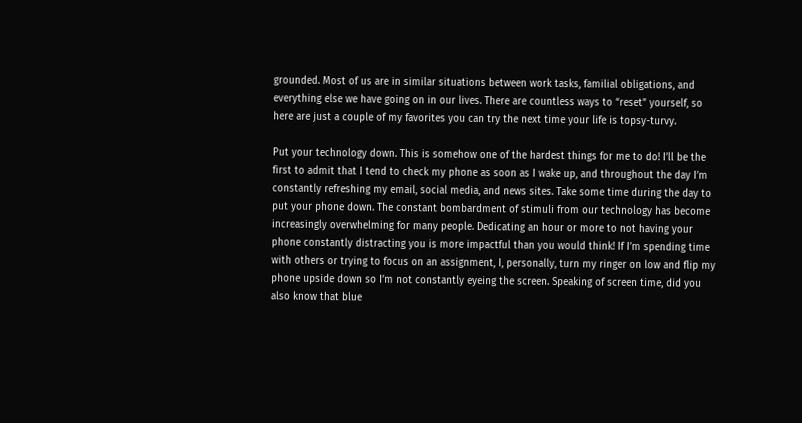grounded. Most of us are in similar situations between work tasks, familial obligations, and everything else we have going on in our lives. There are countless ways to “reset” yourself, so here are just a couple of my favorites you can try the next time your life is topsy-turvy.

Put your technology down. This is somehow one of the hardest things for me to do! I’ll be the first to admit that I tend to check my phone as soon as I wake up, and throughout the day I’m constantly refreshing my email, social media, and news sites. Take some time during the day to put your phone down. The constant bombardment of stimuli from our technology has become increasingly overwhelming for many people. Dedicating an hour or more to not having your phone constantly distracting you is more impactful than you would think! If I’m spending time with others or trying to focus on an assignment, I, personally, turn my ringer on low and flip my phone upside down so I’m not constantly eyeing the screen. Speaking of screen time, did you also know that blue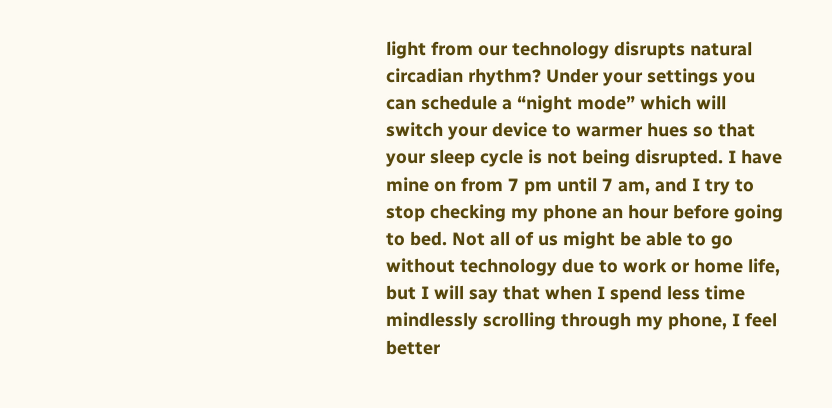light from our technology disrupts natural circadian rhythm? Under your settings you can schedule a “night mode” which will switch your device to warmer hues so that your sleep cycle is not being disrupted. I have mine on from 7 pm until 7 am, and I try to stop checking my phone an hour before going to bed. Not all of us might be able to go without technology due to work or home life, but I will say that when I spend less time mindlessly scrolling through my phone, I feel better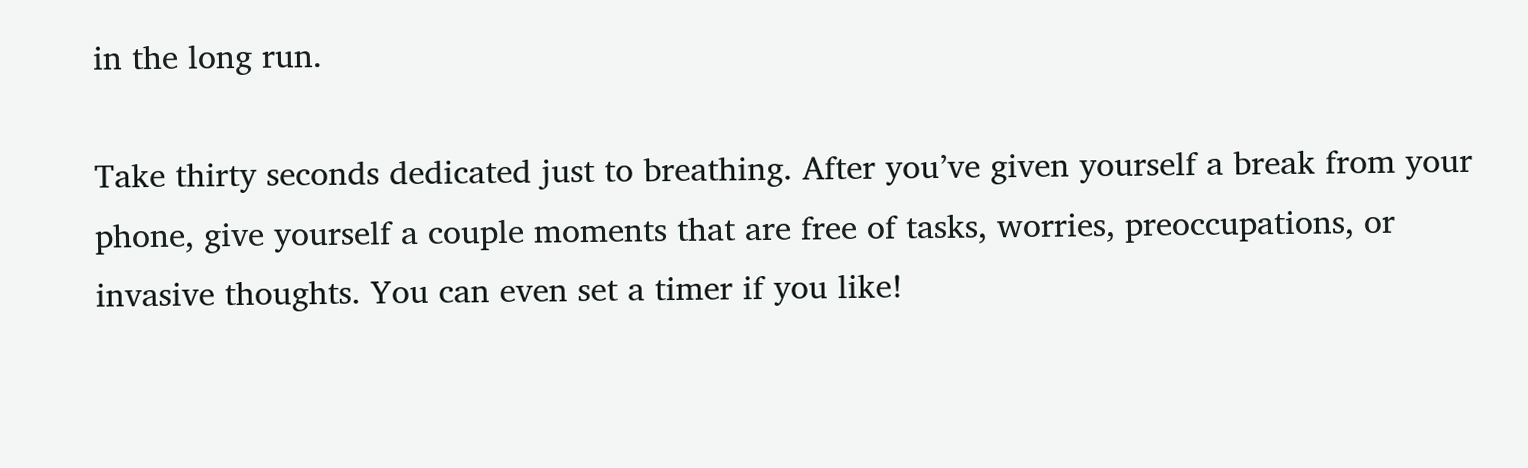in the long run.

Take thirty seconds dedicated just to breathing. After you’ve given yourself a break from your phone, give yourself a couple moments that are free of tasks, worries, preoccupations, or invasive thoughts. You can even set a timer if you like!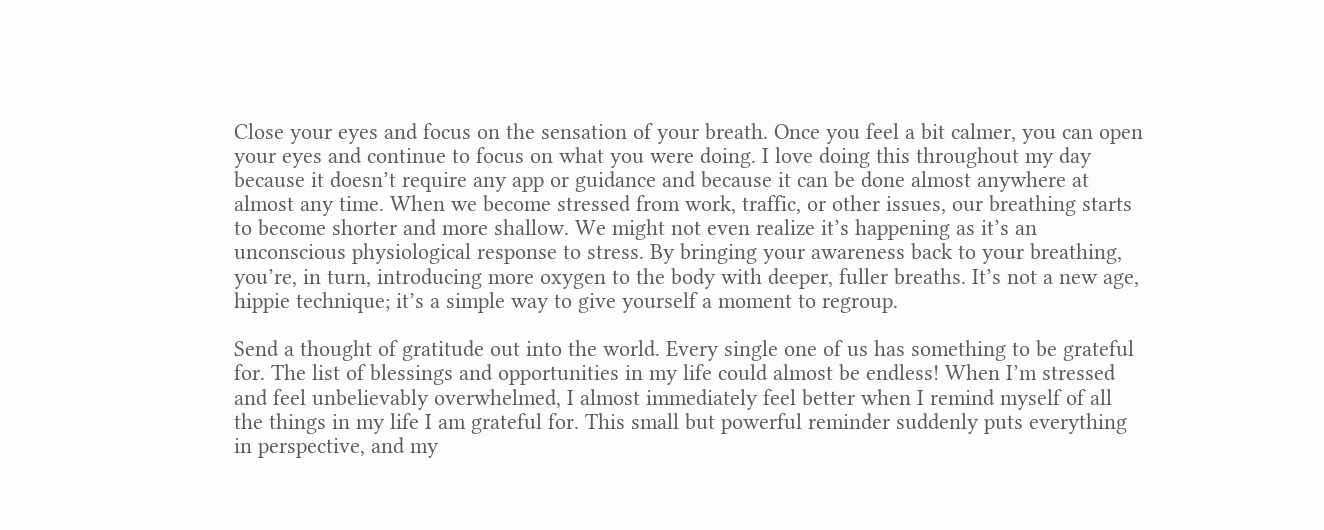Close your eyes and focus on the sensation of your breath. Once you feel a bit calmer, you can open your eyes and continue to focus on what you were doing. I love doing this throughout my day because it doesn’t require any app or guidance and because it can be done almost anywhere at almost any time. When we become stressed from work, traffic, or other issues, our breathing starts to become shorter and more shallow. We might not even realize it’s happening as it’s an unconscious physiological response to stress. By bringing your awareness back to your breathing, you’re, in turn, introducing more oxygen to the body with deeper, fuller breaths. It’s not a new age, hippie technique; it’s a simple way to give yourself a moment to regroup.

Send a thought of gratitude out into the world. Every single one of us has something to be grateful for. The list of blessings and opportunities in my life could almost be endless! When I’m stressed and feel unbelievably overwhelmed, I almost immediately feel better when I remind myself of all the things in my life I am grateful for. This small but powerful reminder suddenly puts everything in perspective, and my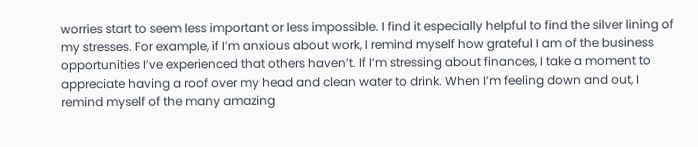worries start to seem less important or less impossible. I find it especially helpful to find the silver lining of my stresses. For example, if I’m anxious about work, I remind myself how grateful I am of the business opportunities I’ve experienced that others haven’t. If I’m stressing about finances, I take a moment to appreciate having a roof over my head and clean water to drink. When I’m feeling down and out, I remind myself of the many amazing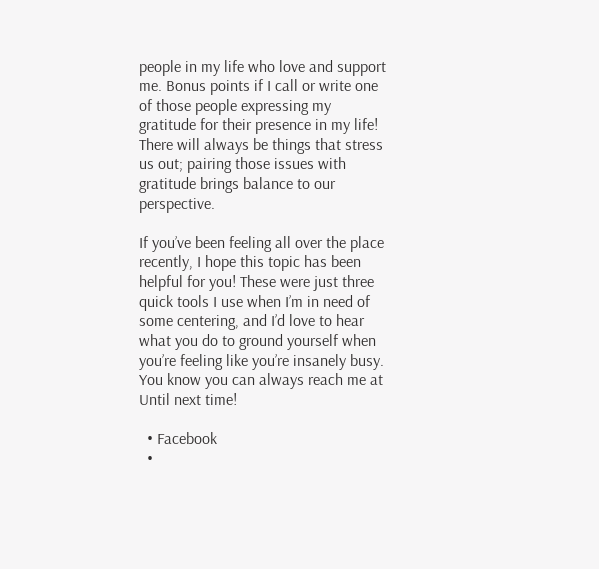people in my life who love and support me. Bonus points if I call or write one of those people expressing my gratitude for their presence in my life! There will always be things that stress us out; pairing those issues with gratitude brings balance to our perspective.

If you’ve been feeling all over the place recently, I hope this topic has been helpful for you! These were just three quick tools I use when I’m in need of some centering, and I’d love to hear what you do to ground yourself when you’re feeling like you’re insanely busy. You know you can always reach me at Until next time!

  • Facebook
  •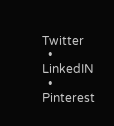Twitter
  • LinkedIN
  • Pinterest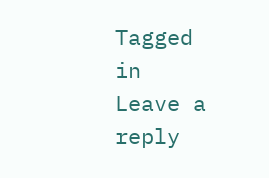Tagged in
Leave a reply